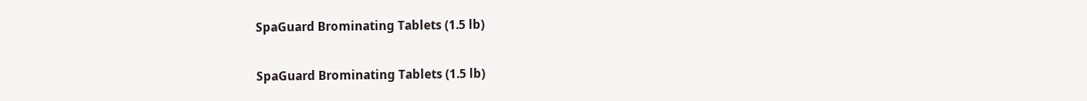SpaGuard Brominating Tablets (1.5 lb)

SpaGuard Brominating Tablets (1.5 lb)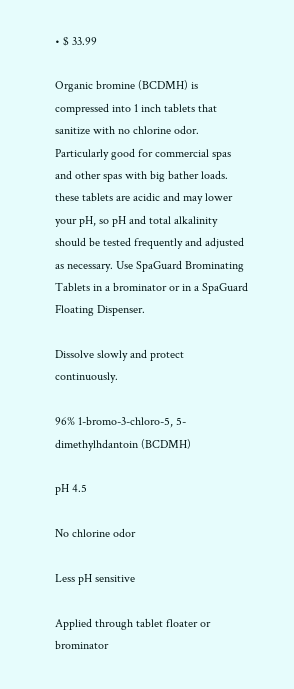• $ 33.99

Organic bromine (BCDMH) is compressed into 1 inch tablets that sanitize with no chlorine odor. Particularly good for commercial spas and other spas with big bather loads. these tablets are acidic and may lower your pH, so pH and total alkalinity should be tested frequently and adjusted as necessary. Use SpaGuard Brominating Tablets in a brominator or in a SpaGuard Floating Dispenser.

Dissolve slowly and protect continuously.

96% 1-bromo-3-chloro-5, 5-dimethylhdantoin (BCDMH)

pH 4.5

No chlorine odor

Less pH sensitive

Applied through tablet floater or brominator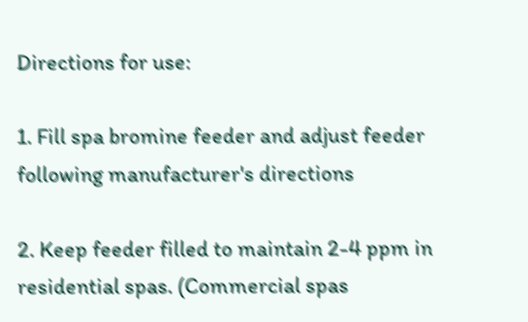Directions for use:

1. Fill spa bromine feeder and adjust feeder following manufacturer's directions

2. Keep feeder filled to maintain 2-4 ppm in residential spas. (Commercial spas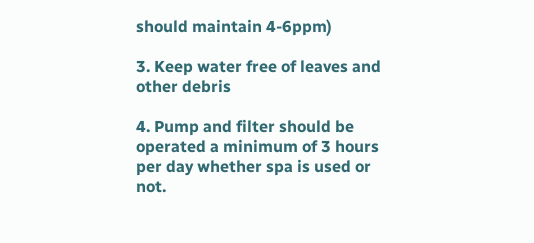should maintain 4-6ppm)

3. Keep water free of leaves and other debris

4. Pump and filter should be operated a minimum of 3 hours per day whether spa is used or not.